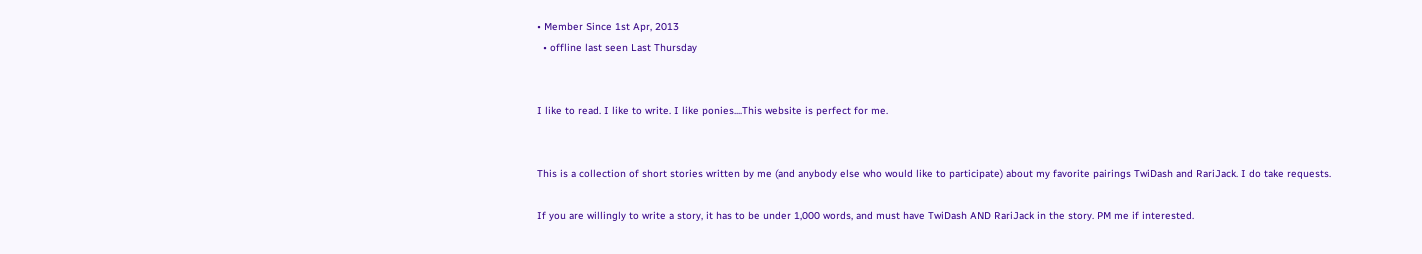• Member Since 1st Apr, 2013
  • offline last seen Last Thursday


I like to read. I like to write. I like ponies....This website is perfect for me.


This is a collection of short stories written by me (and anybody else who would like to participate) about my favorite pairings TwiDash and RariJack. I do take requests.

If you are willingly to write a story, it has to be under 1,000 words, and must have TwiDash AND RariJack in the story. PM me if interested.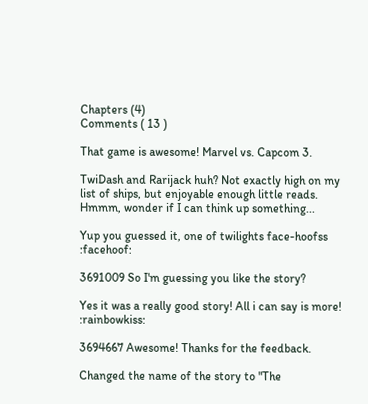Chapters (4)
Comments ( 13 )

That game is awesome! Marvel vs. Capcom 3.

TwiDash and Rarijack huh? Not exactly high on my list of ships, but enjoyable enough little reads. Hmmm, wonder if I can think up something...

Yup you guessed it, one of twilights face-hoofss :facehoof:

3691009 So I'm guessing you like the story?

Yes it was a really good story! All i can say is more! :rainbowkiss:

3694667 Awesome! Thanks for the feedback.

Changed the name of the story to "The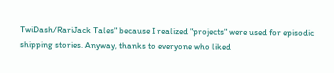TwiDash/RariJack Tales" because I realized "projects" were used for episodic shipping stories. Anyway, thanks to everyone who liked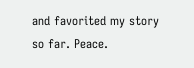and favorited my story so far. Peace.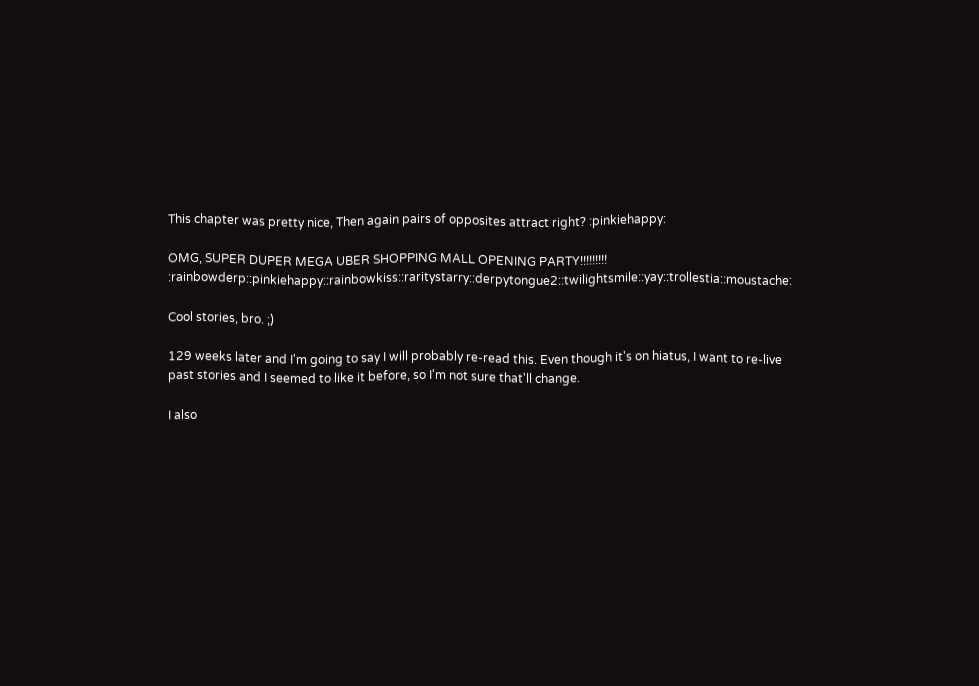This chapter was pretty nice, Then again pairs of opposites attract right? :pinkiehappy:

OMG, SUPER DUPER MEGA UBER SHOPPING MALL OPENING PARTY!!!!!!!!! :rainbowderp::pinkiehappy::rainbowkiss::raritystarry::derpytongue2::twilightsmile::yay::trollestia::moustache:

Cool stories, bro. ;)

129 weeks later and I'm going to say I will probably re-read this. Even though it's on hiatus, I want to re-live past stories and I seemed to like it before, so I'm not sure that'll change.

I also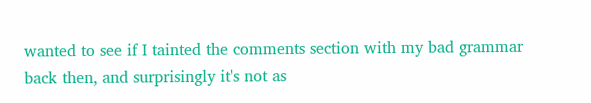wanted to see if I tainted the comments section with my bad grammar back then, and surprisingly it's not as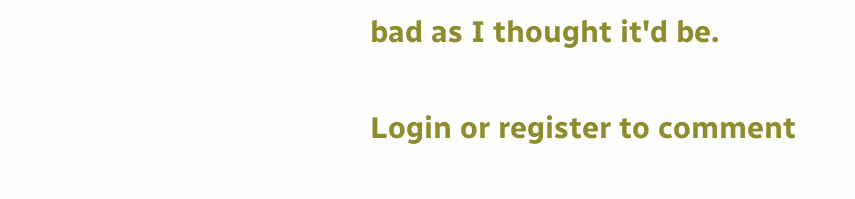bad as I thought it'd be.

Login or register to comment